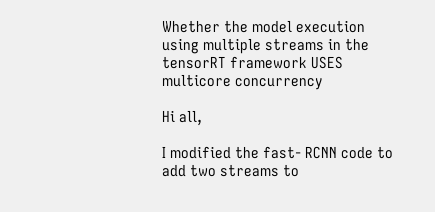Whether the model execution using multiple streams in the tensorRT framework USES multicore concurrency

Hi all,

I modified the fast- RCNN code to add two streams to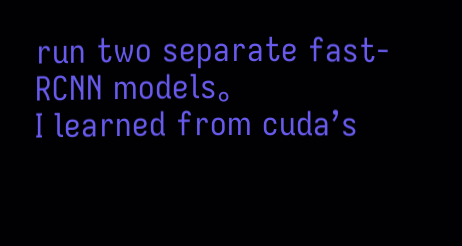run two separate fast- RCNN models。
I learned from cuda’s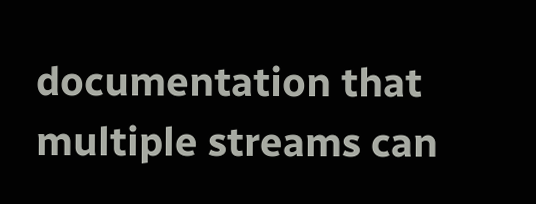documentation that multiple streams can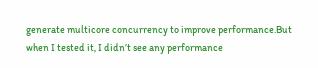generate multicore concurrency to improve performance.But when I tested it, I didn’t see any performance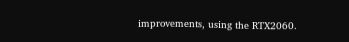improvements, using the RTX2060.